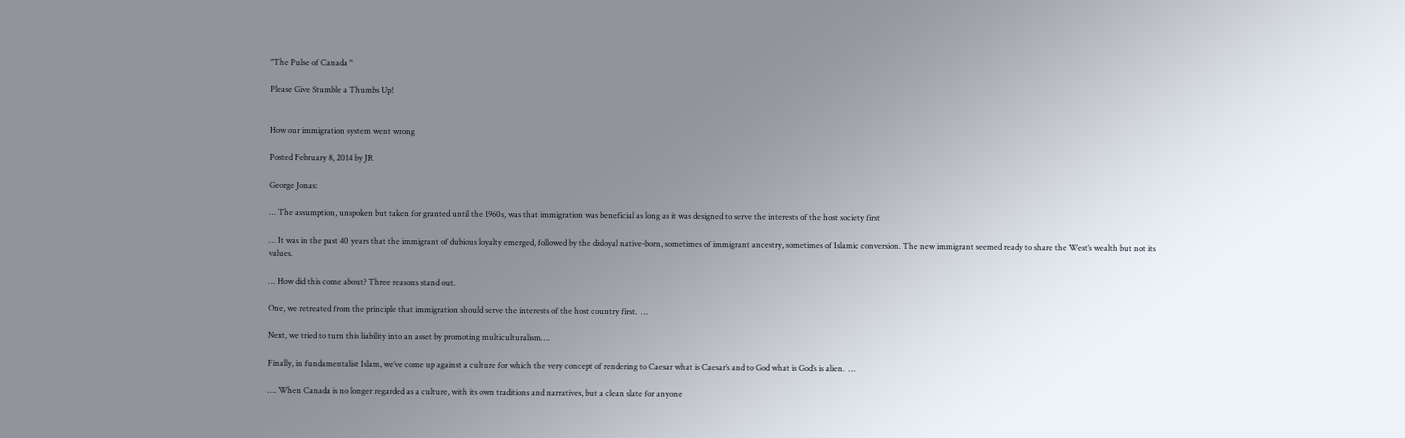"The Pulse of Canada "

Please Give Stumble a Thumbs Up!


How our immigration system went wrong

Posted February 8, 2014 by JR

George Jonas:

… The assumption, unspoken but taken for granted until the 1960s, was that immigration was beneficial as long as it was designed to serve the interests of the host society first

… It was in the past 40 years that the immigrant of dubious loyalty emerged, followed by the disloyal native-born, sometimes of immigrant ancestry, sometimes of Islamic conversion. The new immigrant seemed ready to share the West’s wealth but not its values.

… How did this come about? Three reasons stand out.

One, we retreated from the principle that immigration should serve the interests of the host country first.  …

Next, we tried to turn this liability into an asset by promoting multiculturalism….

Finally, in fundamentalist Islam, we’ve come up against a culture for which the very concept of rendering to Caesar what is Caesar’s and to God what is God’s is alien.  …

…. When Canada is no longer regarded as a culture, with its own traditions and narratives, but a clean slate for anyone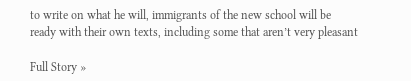to write on what he will, immigrants of the new school will be ready with their own texts, including some that aren’t very pleasant

Full Story »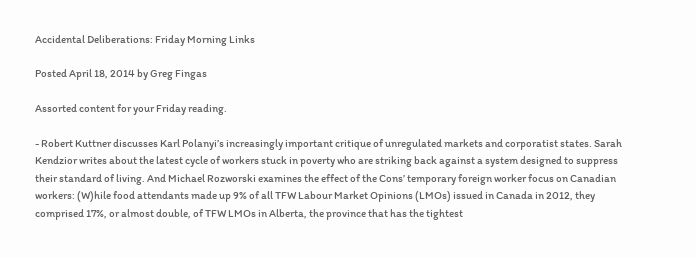Accidental Deliberations: Friday Morning Links

Posted April 18, 2014 by Greg Fingas

Assorted content for your Friday reading.

- Robert Kuttner discusses Karl Polanyi’s increasingly important critique of unregulated markets and corporatist states. Sarah Kendzior writes about the latest cycle of workers stuck in poverty who are striking back against a system designed to suppress their standard of living. And Michael Rozworski examines the effect of the Cons’ temporary foreign worker focus on Canadian workers: (W)hile food attendants made up 9% of all TFW Labour Market Opinions (LMOs) issued in Canada in 2012, they comprised 17%, or almost double, of TFW LMOs in Alberta, the province that has the tightest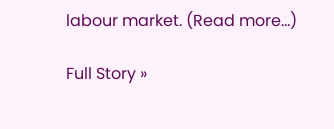labour market. (Read more…)

Full Story »